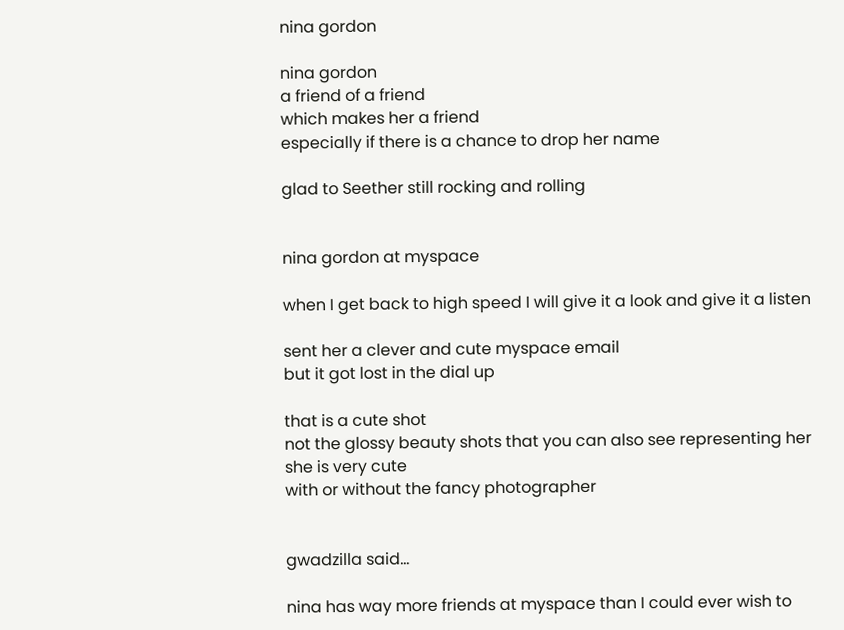nina gordon

nina gordon
a friend of a friend
which makes her a friend
especially if there is a chance to drop her name

glad to Seether still rocking and rolling


nina gordon at myspace

when I get back to high speed I will give it a look and give it a listen

sent her a clever and cute myspace email
but it got lost in the dial up

that is a cute shot
not the glossy beauty shots that you can also see representing her
she is very cute
with or without the fancy photographer


gwadzilla said...

nina has way more friends at myspace than I could ever wish to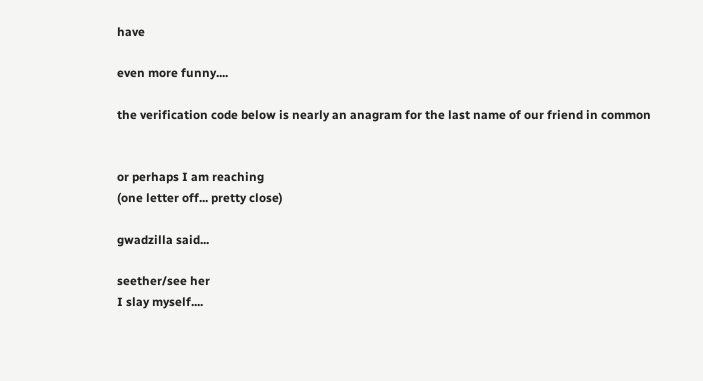have

even more funny....

the verification code below is nearly an anagram for the last name of our friend in common


or perhaps I am reaching
(one letter off... pretty close)

gwadzilla said...

seether/see her
I slay myself....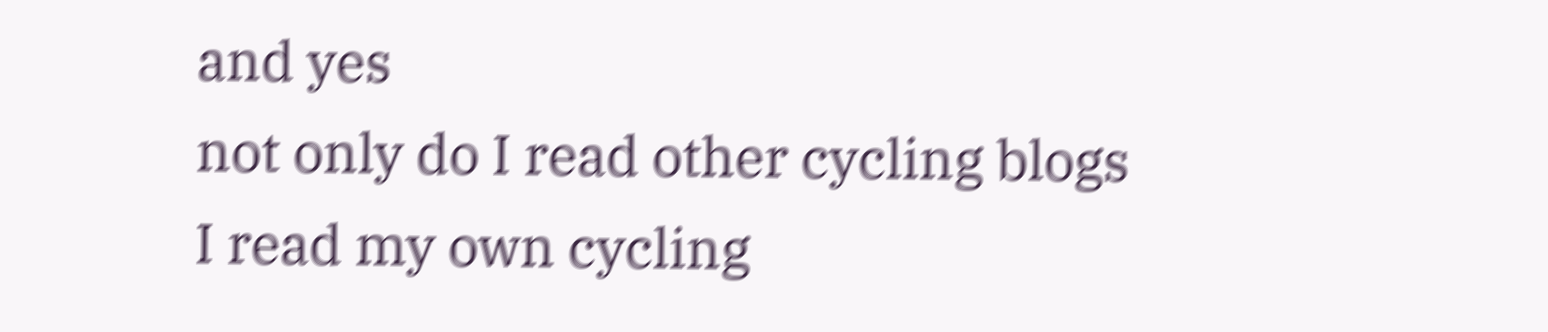and yes
not only do I read other cycling blogs
I read my own cycling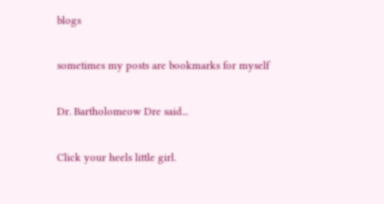blogs

sometimes my posts are bookmarks for myself

Dr. Bartholomeow Dre said...

Click your heels little girl.